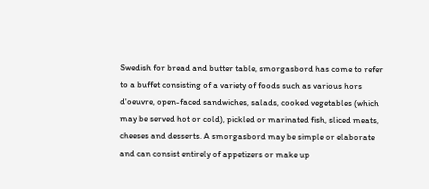Swedish for bread and butter table, smorgasbord has come to refer to a buffet consisting of a variety of foods such as various hors d'oeuvre, open-faced sandwiches, salads, cooked vegetables (which may be served hot or cold), pickled or marinated fish, sliced meats, cheeses and desserts. A smorgasbord may be simple or elaborate and can consist entirely of appetizers or make up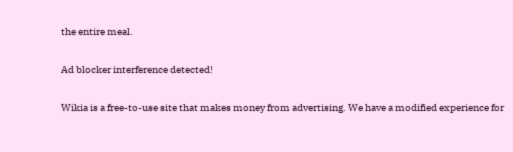the entire meal.

Ad blocker interference detected!

Wikia is a free-to-use site that makes money from advertising. We have a modified experience for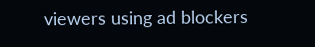viewers using ad blockers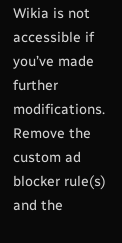Wikia is not accessible if you’ve made further modifications. Remove the custom ad blocker rule(s) and the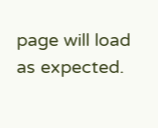page will load as expected.